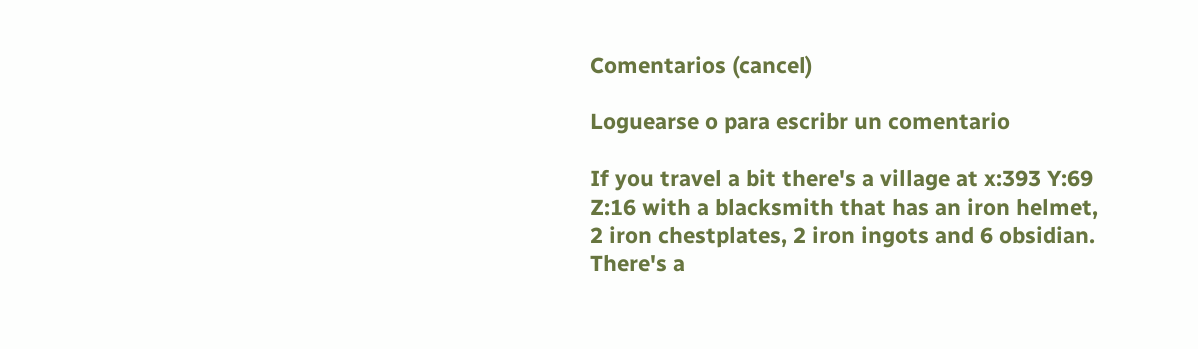Comentarios (cancel)

Loguearse o para escribr un comentario

If you travel a bit there's a village at x:393 Y:69 Z:16 with a blacksmith that has an iron helmet, 2 iron chestplates, 2 iron ingots and 6 obsidian. There's a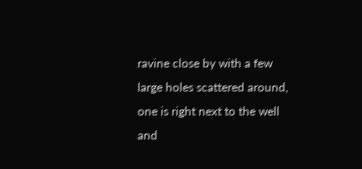ravine close by with a few large holes scattered around, one is right next to the well and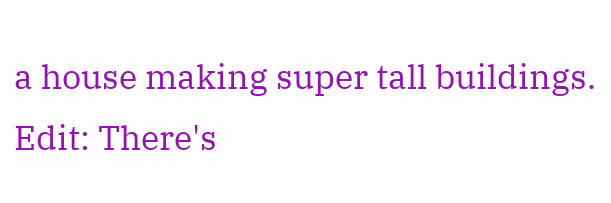a house making super tall buildings. Edit: There's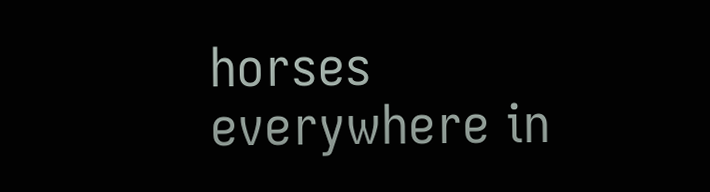horses everywhere in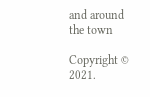and around the town

Copyright © 2021.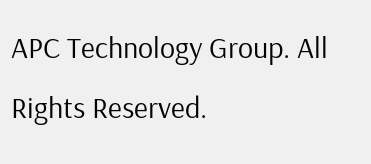APC Technology Group. All Rights Reserved.